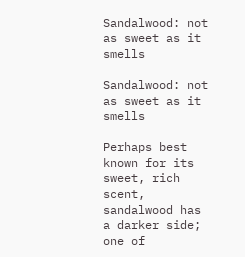Sandalwood: not as sweet as it smells

Sandalwood: not as sweet as it smells

Perhaps best known for its sweet, rich scent, sandalwood has a darker side; one of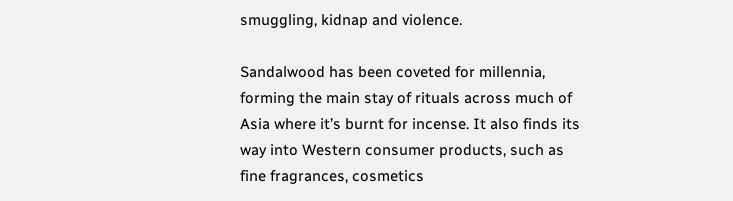smuggling, kidnap and violence.

Sandalwood has been coveted for millennia, forming the main stay of rituals across much of Asia where it’s burnt for incense. It also finds its way into Western consumer products, such as fine fragrances, cosmetics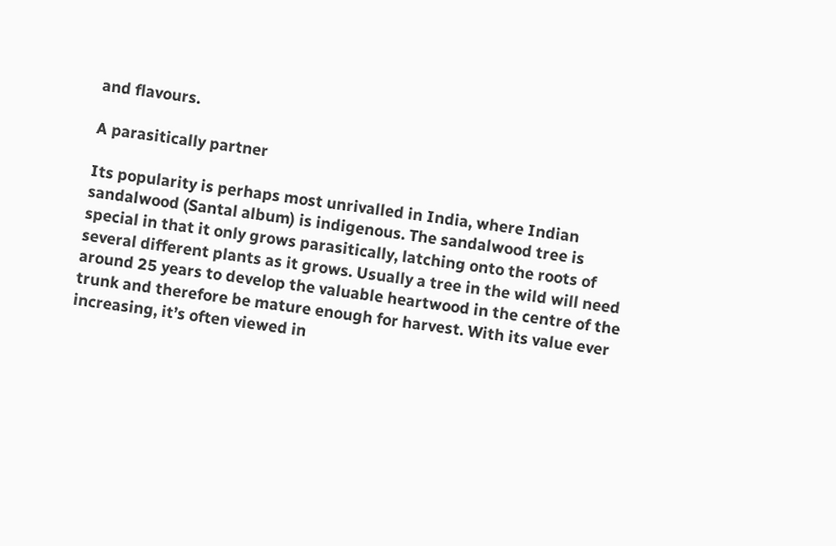and flavours.

A parasitically partner

Its popularity is perhaps most unrivalled in India, where Indian sandalwood (Santal album) is indigenous. The sandalwood tree is special in that it only grows parasitically, latching onto the roots of several different plants as it grows. Usually a tree in the wild will need around 25 years to develop the valuable heartwood in the centre of the trunk and therefore be mature enough for harvest. With its value ever increasing, it’s often viewed in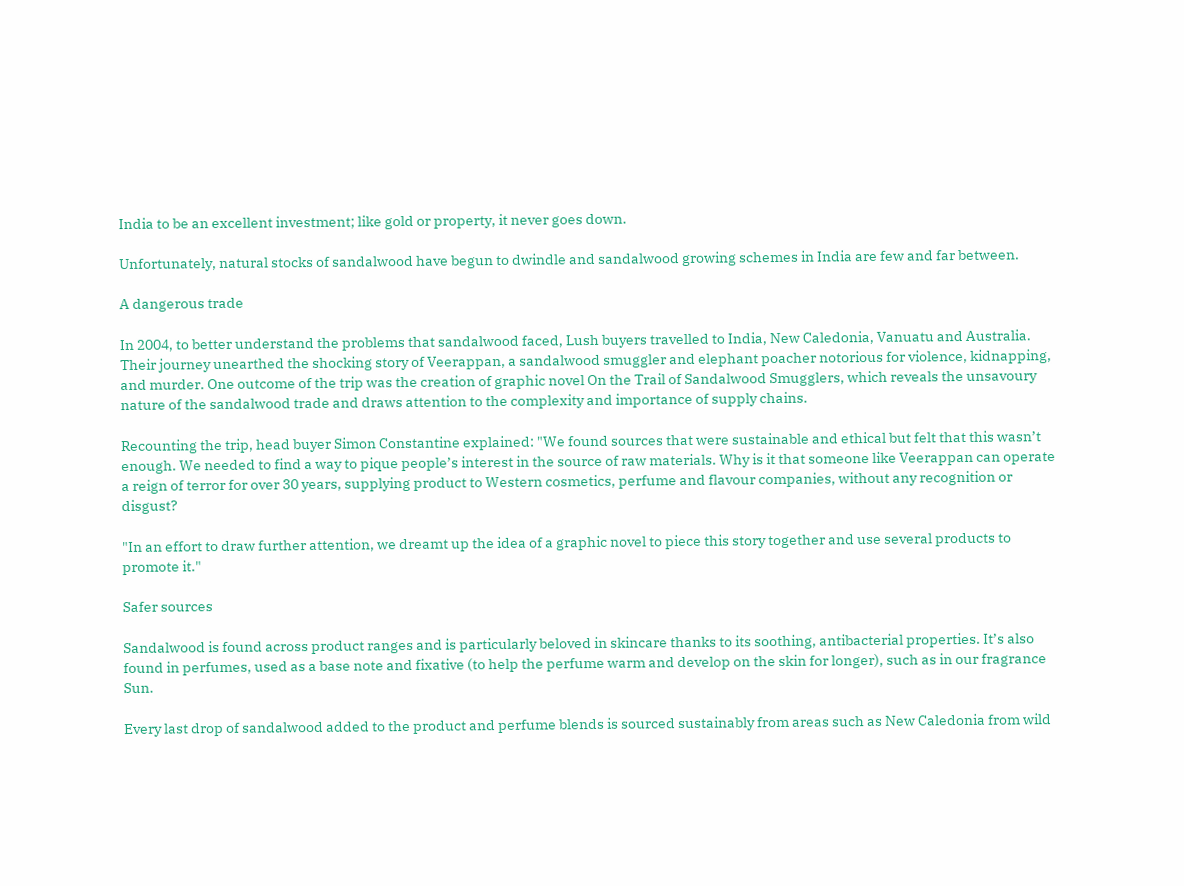India to be an excellent investment; like gold or property, it never goes down.

Unfortunately, natural stocks of sandalwood have begun to dwindle and sandalwood growing schemes in India are few and far between.

A dangerous trade

In 2004, to better understand the problems that sandalwood faced, Lush buyers travelled to India, New Caledonia, Vanuatu and Australia. Their journey unearthed the shocking story of Veerappan, a sandalwood smuggler and elephant poacher notorious for violence, kidnapping, and murder. One outcome of the trip was the creation of graphic novel On the Trail of Sandalwood Smugglers, which reveals the unsavoury nature of the sandalwood trade and draws attention to the complexity and importance of supply chains.

Recounting the trip, head buyer Simon Constantine explained: "We found sources that were sustainable and ethical but felt that this wasn’t enough. We needed to find a way to pique people’s interest in the source of raw materials. Why is it that someone like Veerappan can operate a reign of terror for over 30 years, supplying product to Western cosmetics, perfume and flavour companies, without any recognition or disgust?

"In an effort to draw further attention, we dreamt up the idea of a graphic novel to piece this story together and use several products to promote it."

Safer sources

Sandalwood is found across product ranges and is particularly beloved in skincare thanks to its soothing, antibacterial properties. It’s also found in perfumes, used as a base note and fixative (to help the perfume warm and develop on the skin for longer), such as in our fragrance Sun.

Every last drop of sandalwood added to the product and perfume blends is sourced sustainably from areas such as New Caledonia from wild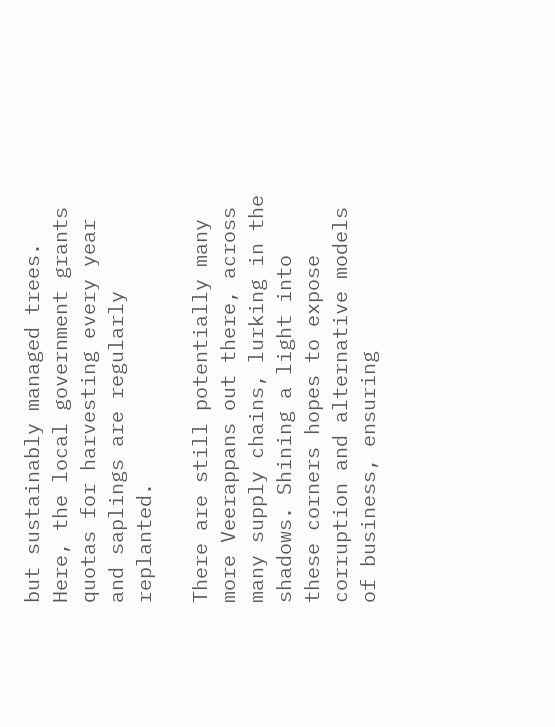but sustainably managed trees. Here, the local government grants quotas for harvesting every year and saplings are regularly replanted.

There are still potentially many more Veerappans out there, across many supply chains, lurking in the shadows. Shining a light into these corners hopes to expose corruption and alternative models of business, ensuring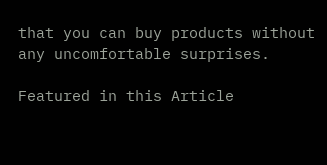that you can buy products without any uncomfortable surprises.

Featured in this Article